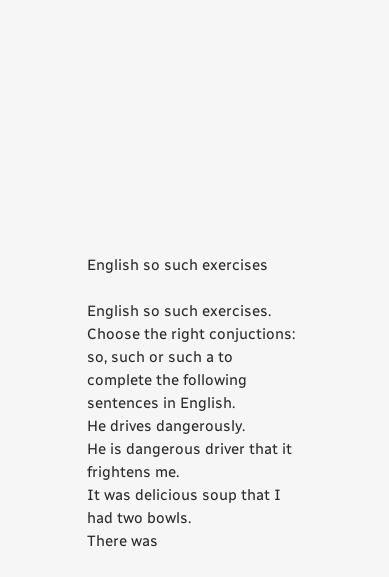English so such exercises

English so such exercises. Choose the right conjuctions: so, such or such a to complete the following sentences in English.
He drives dangerously.
He is dangerous driver that it frightens me.
It was delicious soup that I had two bowls.
There was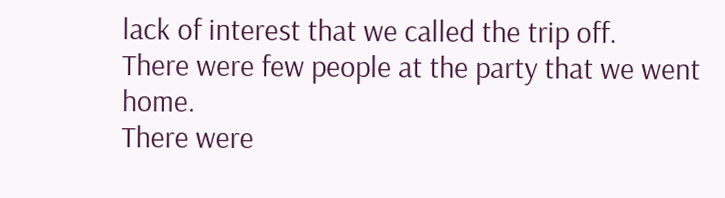lack of interest that we called the trip off.
There were few people at the party that we went home.
There were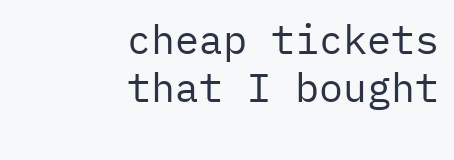cheap tickets that I bought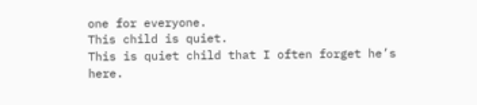one for everyone.
This child is quiet.
This is quiet child that I often forget he’s here.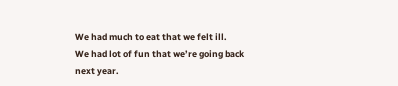We had much to eat that we felt ill.
We had lot of fun that we’re going back next year.